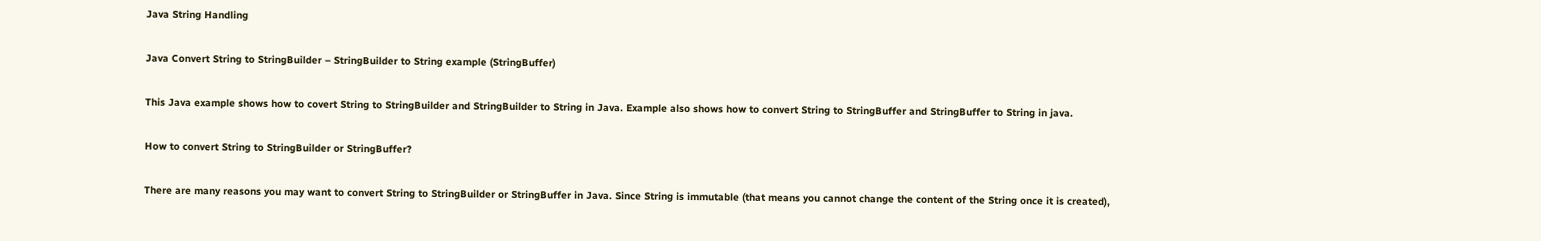Java String Handling

Java Convert String to StringBuilder – StringBuilder to String example (StringBuffer)

This Java example shows how to covert String to StringBuilder and StringBuilder to String in Java. Example also shows how to convert String to StringBuffer and StringBuffer to String in java.

How to convert String to StringBuilder or StringBuffer?

There are many reasons you may want to convert String to StringBuilder or StringBuffer in Java. Since String is immutable (that means you cannot change the content of the String once it is created),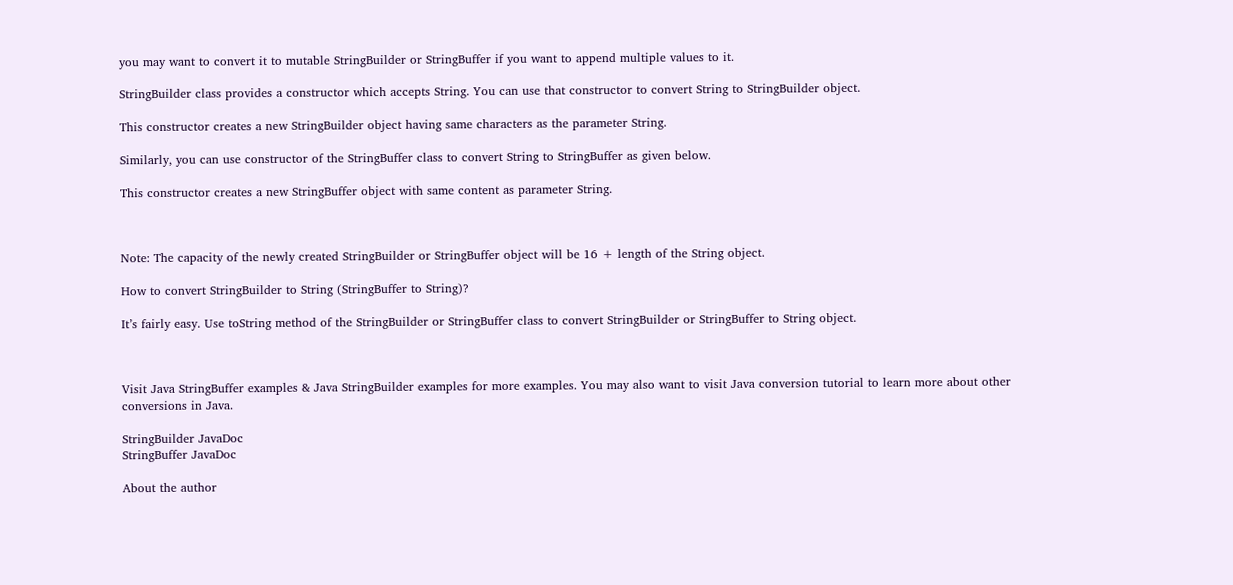you may want to convert it to mutable StringBuilder or StringBuffer if you want to append multiple values to it.

StringBuilder class provides a constructor which accepts String. You can use that constructor to convert String to StringBuilder object.

This constructor creates a new StringBuilder object having same characters as the parameter String.

Similarly, you can use constructor of the StringBuffer class to convert String to StringBuffer as given below.

This constructor creates a new StringBuffer object with same content as parameter String.



Note: The capacity of the newly created StringBuilder or StringBuffer object will be 16 + length of the String object.

How to convert StringBuilder to String (StringBuffer to String)?

It’s fairly easy. Use toString method of the StringBuilder or StringBuffer class to convert StringBuilder or StringBuffer to String object.



Visit Java StringBuffer examples & Java StringBuilder examples for more examples. You may also want to visit Java conversion tutorial to learn more about other conversions in Java.

StringBuilder JavaDoc
StringBuffer JavaDoc

About the author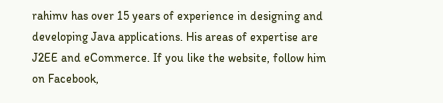rahimv has over 15 years of experience in designing and developing Java applications. His areas of expertise are J2EE and eCommerce. If you like the website, follow him on Facebook,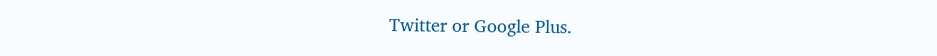Twitter or Google Plus.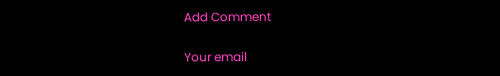Add Comment

Your email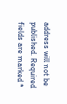address will not be published. Required fields are marked *